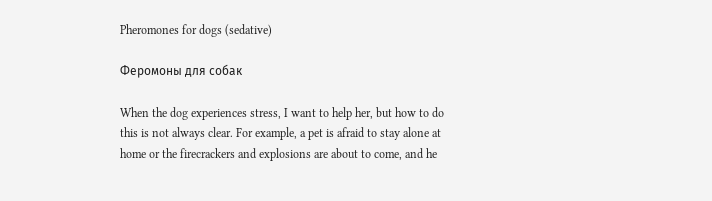Pheromones for dogs (sedative)

Феромоны для собак

When the dog experiences stress, I want to help her, but how to do this is not always clear. For example, a pet is afraid to stay alone at home or the firecrackers and explosions are about to come, and he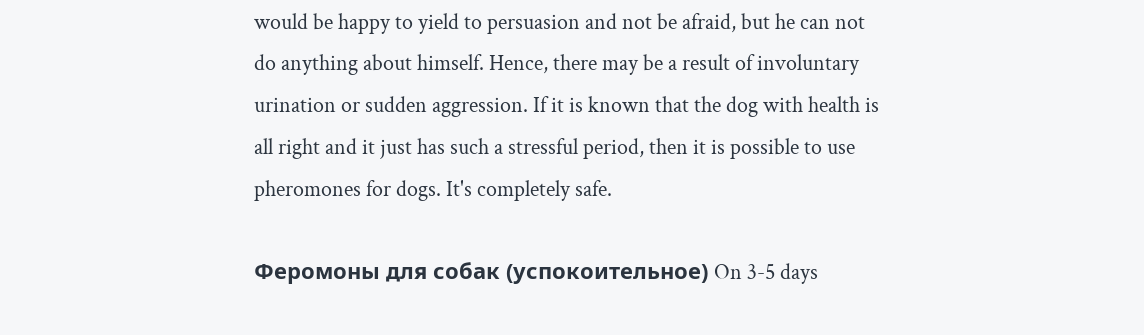would be happy to yield to persuasion and not be afraid, but he can not do anything about himself. Hence, there may be a result of involuntary urination or sudden aggression. If it is known that the dog with health is all right and it just has such a stressful period, then it is possible to use pheromones for dogs. It's completely safe.

Феромоны для собак (успокоительное) On 3-5 days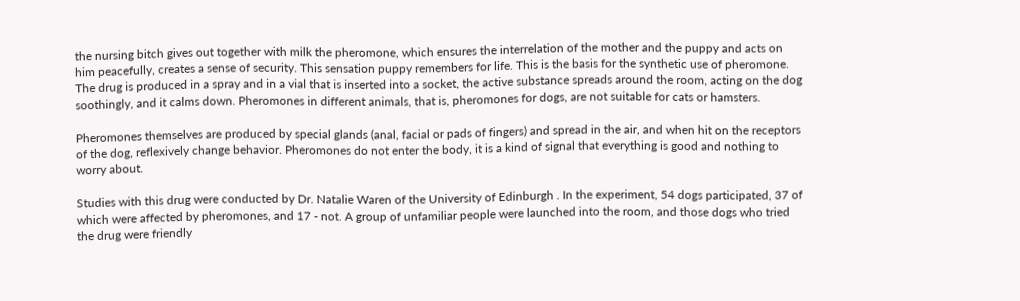the nursing bitch gives out together with milk the pheromone, which ensures the interrelation of the mother and the puppy and acts on him peacefully, creates a sense of security. This sensation puppy remembers for life. This is the basis for the synthetic use of pheromone. The drug is produced in a spray and in a vial that is inserted into a socket, the active substance spreads around the room, acting on the dog soothingly, and it calms down. Pheromones in different animals, that is, pheromones for dogs, are not suitable for cats or hamsters.

Pheromones themselves are produced by special glands (anal, facial or pads of fingers) and spread in the air, and when hit on the receptors of the dog, reflexively change behavior. Pheromones do not enter the body, it is a kind of signal that everything is good and nothing to worry about.

Studies with this drug were conducted by Dr. Natalie Waren of the University of Edinburgh . In the experiment, 54 dogs participated, 37 of which were affected by pheromones, and 17 - not. A group of unfamiliar people were launched into the room, and those dogs who tried the drug were friendly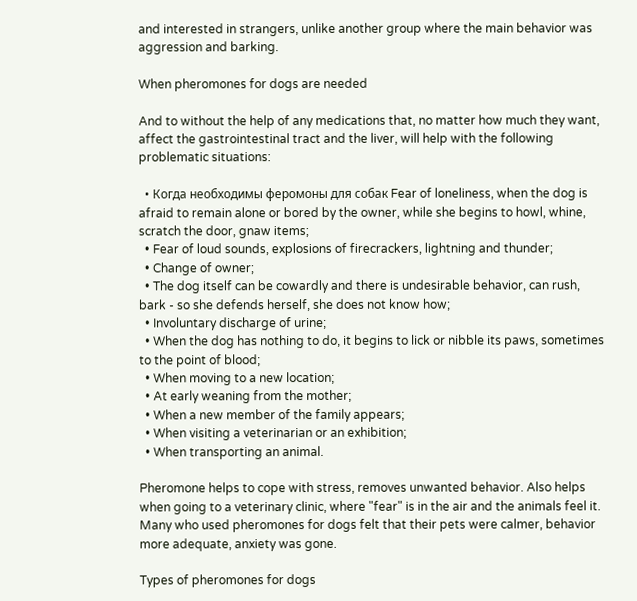and interested in strangers, unlike another group where the main behavior was aggression and barking.

When pheromones for dogs are needed

And to without the help of any medications that, no matter how much they want, affect the gastrointestinal tract and the liver, will help with the following problematic situations:

  • Когда необходимы феромоны для собак Fear of loneliness, when the dog is afraid to remain alone or bored by the owner, while she begins to howl, whine, scratch the door, gnaw items;
  • Fear of loud sounds, explosions of firecrackers, lightning and thunder;
  • Change of owner;
  • The dog itself can be cowardly and there is undesirable behavior, can rush, bark - so she defends herself, she does not know how;
  • Involuntary discharge of urine;
  • When the dog has nothing to do, it begins to lick or nibble its paws, sometimes to the point of blood;
  • When moving to a new location;
  • At early weaning from the mother;
  • When a new member of the family appears;
  • When visiting a veterinarian or an exhibition;
  • When transporting an animal.

Pheromone helps to cope with stress, removes unwanted behavior. Also helps when going to a veterinary clinic, where "fear" is in the air and the animals feel it. Many who used pheromones for dogs felt that their pets were calmer, behavior more adequate, anxiety was gone.

Types of pheromones for dogs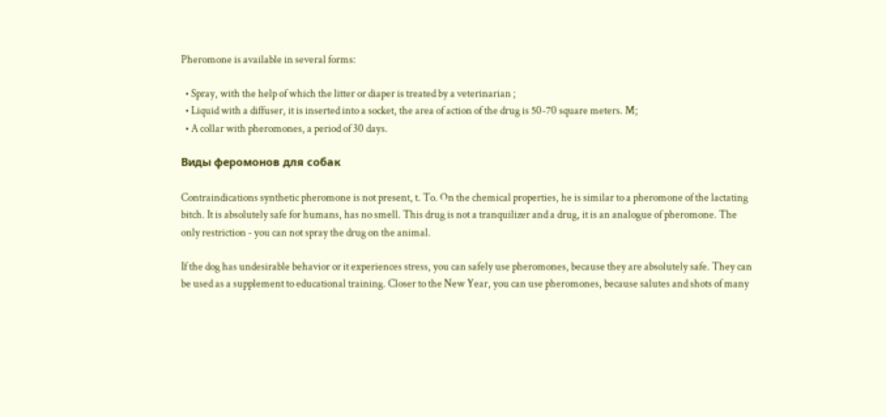Pheromone is available in several forms:

  • Spray, with the help of which the litter or diaper is treated by a veterinarian ;
  • Liquid with a diffuser, it is inserted into a socket, the area of action of the drug is 50-70 square meters. M;
  • A collar with pheromones, a period of 30 days.

Виды феромонов для собак

Contraindications synthetic pheromone is not present, t. To. On the chemical properties, he is similar to a pheromone of the lactating bitch. It is absolutely safe for humans, has no smell. This drug is not a tranquilizer and a drug, it is an analogue of pheromone. The only restriction - you can not spray the drug on the animal.

If the dog has undesirable behavior or it experiences stress, you can safely use pheromones, because they are absolutely safe. They can be used as a supplement to educational training. Closer to the New Year, you can use pheromones, because salutes and shots of many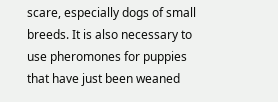scare, especially dogs of small breeds. It is also necessary to use pheromones for puppies that have just been weaned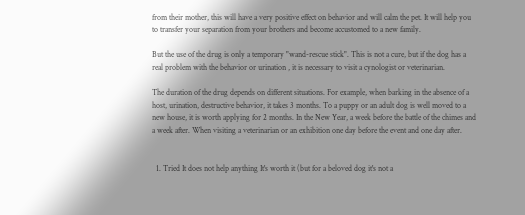from their mother, this will have a very positive effect on behavior and will calm the pet. It will help you to transfer your separation from your brothers and become accustomed to a new family.

But the use of the drug is only a temporary "wand-rescue stick". This is not a cure, but if the dog has a real problem with the behavior or urination , it is necessary to visit a cynologist or veterinarian.

The duration of the drug depends on different situations. For example, when barking in the absence of a host, urination, destructive behavior, it takes 3 months. To a puppy or an adult dog is well moved to a new house, it is worth applying for 2 months. In the New Year, a week before the battle of the chimes and a week after. When visiting a veterinarian or an exhibition one day before the event and one day after.


  1. Tried It does not help anything It's worth it (but for a beloved dog it's not a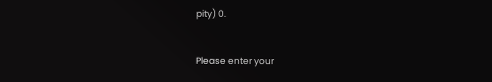pity) 0.


Please enter your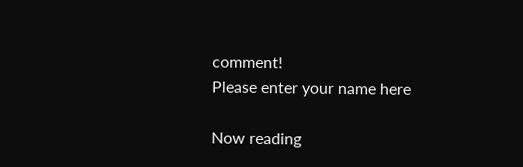comment!
Please enter your name here

Now reading